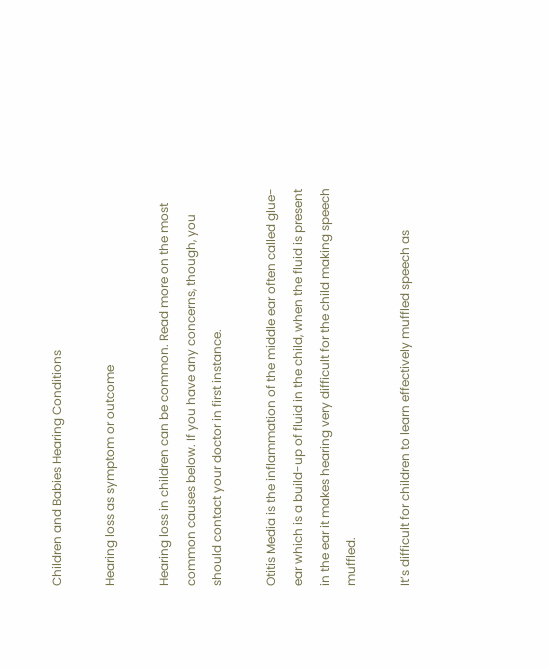Children and Babies Hearing Conditions

Hearing loss as symptom or outcome

Hearing loss in children can be common. Read more on the most common causes below. If you have any concerns, though, you should contact your doctor in first instance.

Otitis Media is the inflammation of the middle ear often called glue-ear which is a build-up of fluid in the child, when the fluid is present in the ear it makes hearing very difficult for the child making speech muffled.

It’s difficult for children to learn effectively muffled speech as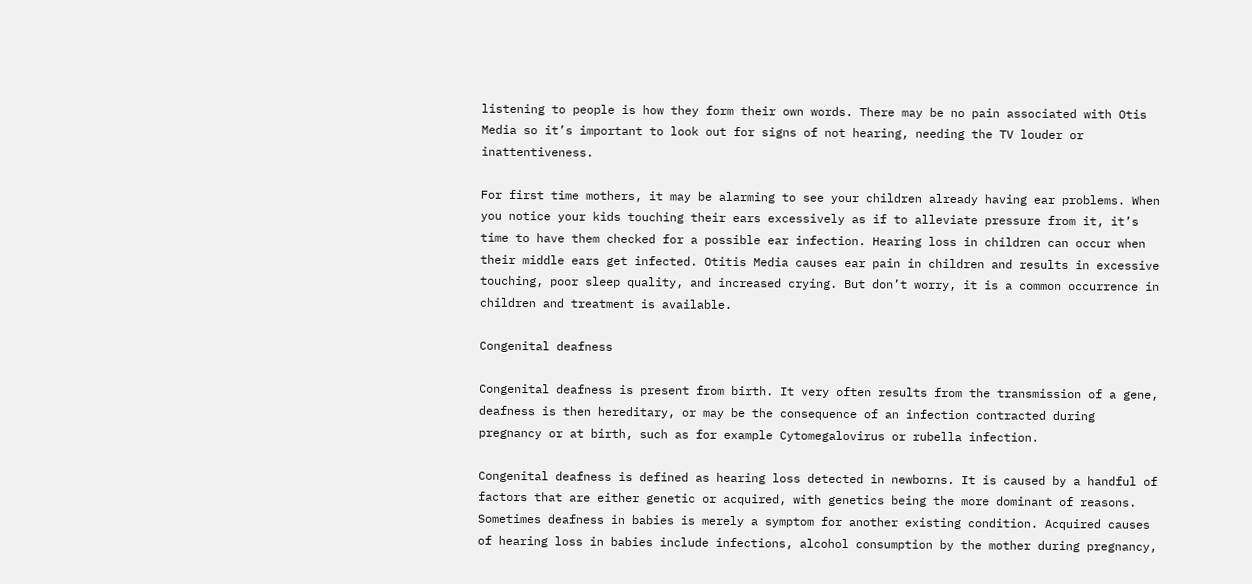listening to people is how they form their own words. There may be no pain associated with Otis Media so it’s important to look out for signs of not hearing, needing the TV louder or inattentiveness.

For first time mothers, it may be alarming to see your children already having ear problems. When you notice your kids touching their ears excessively as if to alleviate pressure from it, it’s time to have them checked for a possible ear infection. Hearing loss in children can occur when their middle ears get infected. Otitis Media causes ear pain in children and results in excessive touching, poor sleep quality, and increased crying. But don’t worry, it is a common occurrence in children and treatment is available.

Congenital deafness

Congenital deafness is present from birth. It very often results from the transmission of a gene, deafness is then hereditary, or may be the consequence of an infection contracted during pregnancy or at birth, such as for example Cytomegalovirus or rubella infection.

Congenital deafness is defined as hearing loss detected in newborns. It is caused by a handful of factors that are either genetic or acquired, with genetics being the more dominant of reasons. Sometimes deafness in babies is merely a symptom for another existing condition. Acquired causes of hearing loss in babies include infections, alcohol consumption by the mother during pregnancy,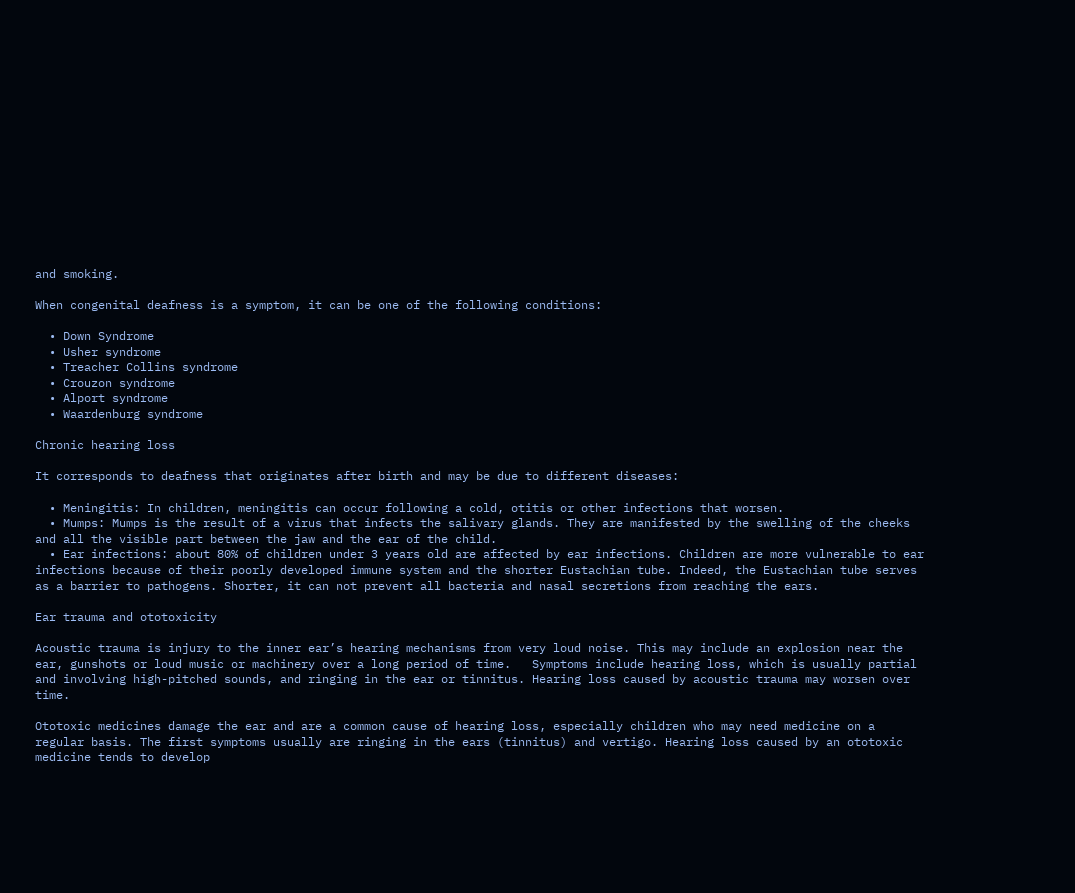and smoking.

When congenital deafness is a symptom, it can be one of the following conditions:

  • Down Syndrome
  • Usher syndrome
  • Treacher Collins syndrome
  • Crouzon syndrome
  • Alport syndrome
  • Waardenburg syndrome

Chronic hearing loss

It corresponds to deafness that originates after birth and may be due to different diseases:

  • Meningitis: In children, meningitis can occur following a cold, otitis or other infections that worsen.
  • Mumps: Mumps is the result of a virus that infects the salivary glands. They are manifested by the swelling of the cheeks and all the visible part between the jaw and the ear of the child.
  • Ear infections: about 80% of children under 3 years old are affected by ear infections. Children are more vulnerable to ear infections because of their poorly developed immune system and the shorter Eustachian tube. Indeed, the Eustachian tube serves as a barrier to pathogens. Shorter, it can not prevent all bacteria and nasal secretions from reaching the ears.

Ear trauma and ototoxicity

Acoustic trauma is injury to the inner ear’s hearing mechanisms from very loud noise. This may include an explosion near the ear, gunshots or loud music or machinery over a long period of time.   Symptoms include hearing loss, which is usually partial and involving high-pitched sounds, and ringing in the ear or tinnitus. Hearing loss caused by acoustic trauma may worsen over time.

Ototoxic medicines damage the ear and are a common cause of hearing loss, especially children who may need medicine on a regular basis. The first symptoms usually are ringing in the ears (tinnitus) and vertigo. Hearing loss caused by an ototoxic medicine tends to develop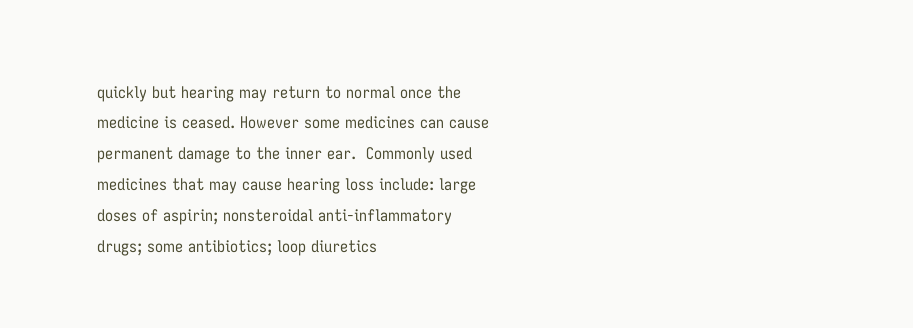quickly but hearing may return to normal once the medicine is ceased. However some medicines can cause permanent damage to the inner ear.  Commonly used medicines that may cause hearing loss include: large doses of aspirin; nonsteroidal anti-inflammatory drugs; some antibiotics; loop diuretics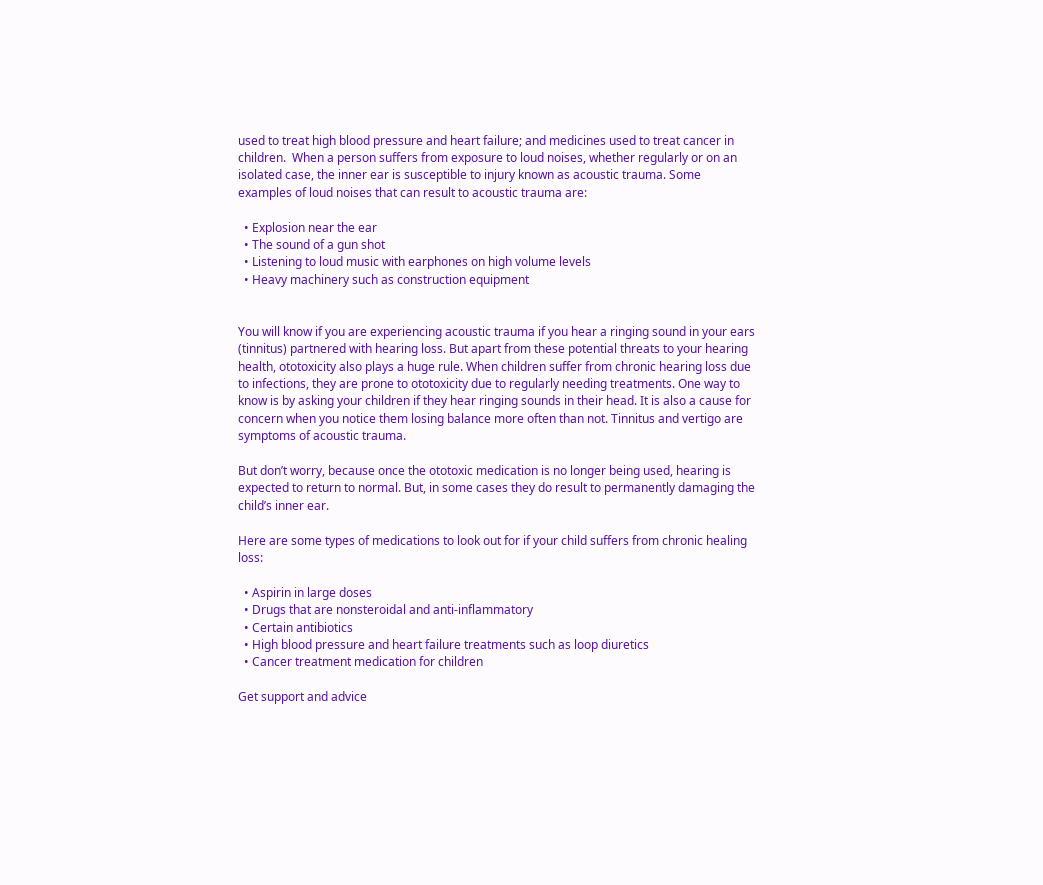used to treat high blood pressure and heart failure; and medicines used to treat cancer in children.  When a person suffers from exposure to loud noises, whether regularly or on an isolated case, the inner ear is susceptible to injury known as acoustic trauma. Some examples of loud noises that can result to acoustic trauma are:

  • Explosion near the ear
  • The sound of a gun shot
  • Listening to loud music with earphones on high volume levels
  • Heavy machinery such as construction equipment


You will know if you are experiencing acoustic trauma if you hear a ringing sound in your ears (tinnitus) partnered with hearing loss. But apart from these potential threats to your hearing health, ototoxicity also plays a huge rule. When children suffer from chronic hearing loss due to infections, they are prone to ototoxicity due to regularly needing treatments. One way to know is by asking your children if they hear ringing sounds in their head. It is also a cause for concern when you notice them losing balance more often than not. Tinnitus and vertigo are symptoms of acoustic trauma.

But don’t worry, because once the ototoxic medication is no longer being used, hearing is expected to return to normal. But, in some cases they do result to permanently damaging the child’s inner ear.

Here are some types of medications to look out for if your child suffers from chronic healing loss:

  • Aspirin in large doses
  • Drugs that are nonsteroidal and anti-inflammatory
  • Certain antibiotics
  • High blood pressure and heart failure treatments such as loop diuretics
  • Cancer treatment medication for children

Get support and advice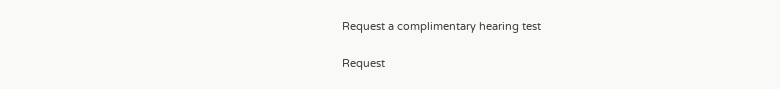Request a complimentary hearing test

Request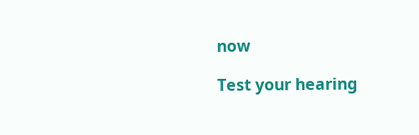now

Test your hearing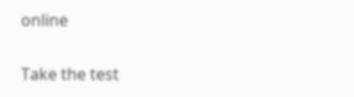online

Take the test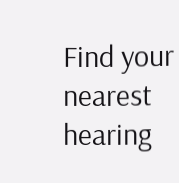Find your nearest hearing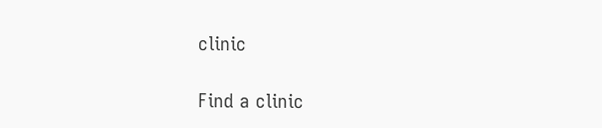clinic

Find a clinic